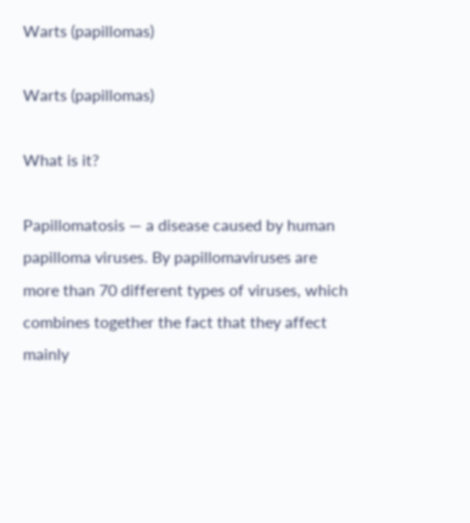Warts (papillomas)

Warts (papillomas)

What is it?

Papillomatosis — a disease caused by human papilloma viruses. By papillomaviruses are more than 70 different types of viruses, which combines together the fact that they affect mainly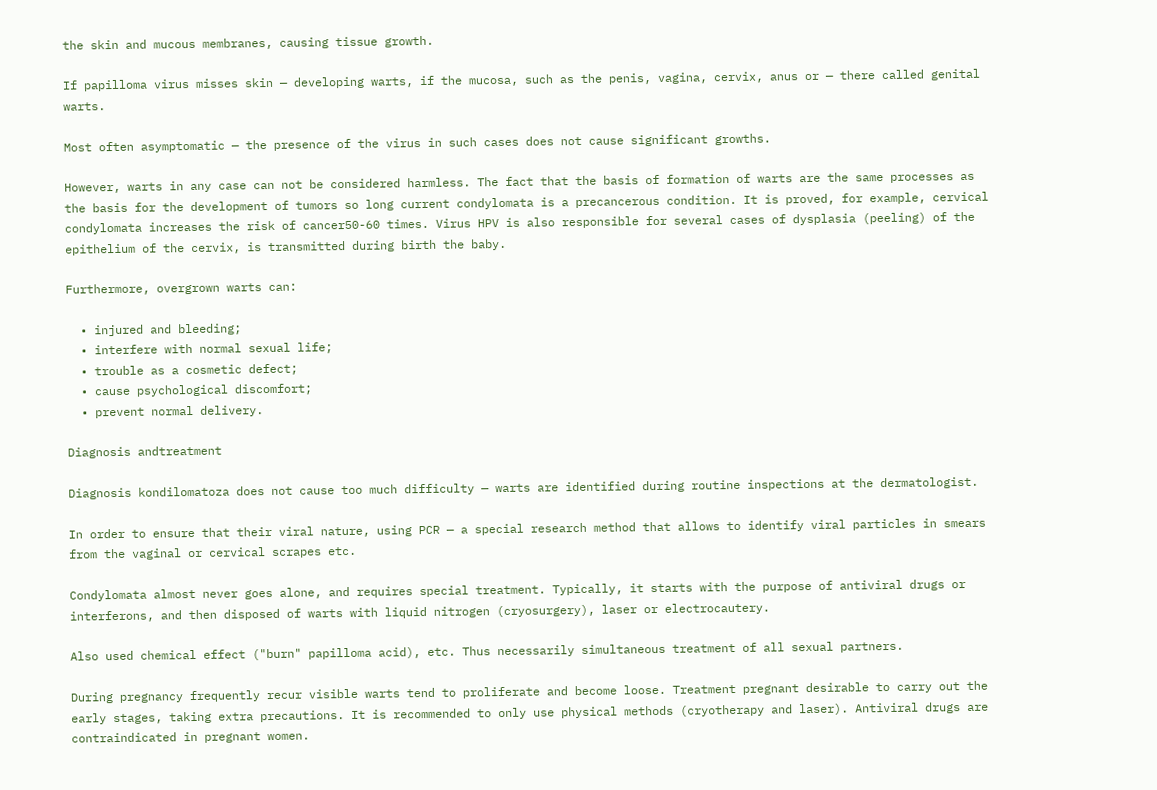the skin and mucous membranes, causing tissue growth.

If papilloma virus misses skin — developing warts, if the mucosa, such as the penis, vagina, cervix, anus or — there called genital warts.

Most often asymptomatic — the presence of the virus in such cases does not cause significant growths.

However, warts in any case can not be considered harmless. The fact that the basis of formation of warts are the same processes as the basis for the development of tumors so long current condylomata is a precancerous condition. It is proved, for example, cervical condylomata increases the risk of cancer50-60 times. Virus HPV is also responsible for several cases of dysplasia (peeling) of the epithelium of the cervix, is transmitted during birth the baby.

Furthermore, overgrown warts can:

  • injured and bleeding;
  • interfere with normal sexual life;
  • trouble as a cosmetic defect;
  • cause psychological discomfort;
  • prevent normal delivery.

Diagnosis andtreatment

Diagnosis kondilomatoza does not cause too much difficulty — warts are identified during routine inspections at the dermatologist.

In order to ensure that their viral nature, using PCR — a special research method that allows to identify viral particles in smears from the vaginal or cervical scrapes etc.

Condylomata almost never goes alone, and requires special treatment. Typically, it starts with the purpose of antiviral drugs or interferons, and then disposed of warts with liquid nitrogen (cryosurgery), laser or electrocautery.

Also used chemical effect ("burn" papilloma acid), etc. Thus necessarily simultaneous treatment of all sexual partners.

During pregnancy frequently recur visible warts tend to proliferate and become loose. Treatment pregnant desirable to carry out the early stages, taking extra precautions. It is recommended to only use physical methods (cryotherapy and laser). Antiviral drugs are contraindicated in pregnant women.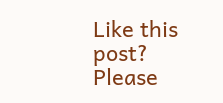Like this post? Please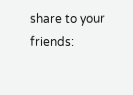share to your friends: